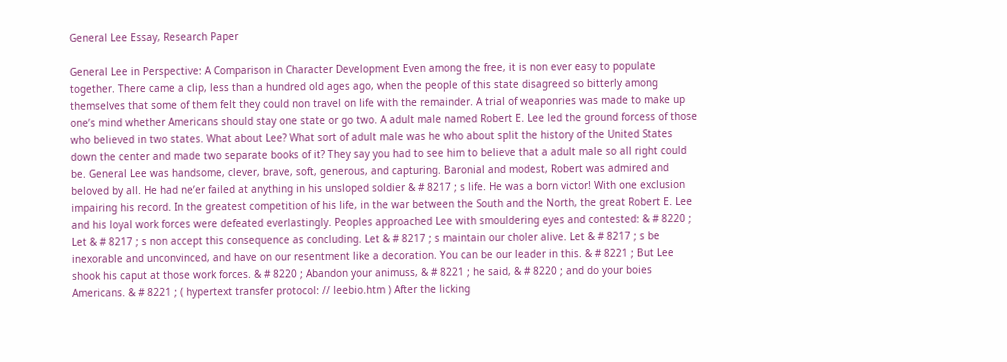General Lee Essay, Research Paper

General Lee in Perspective: A Comparison in Character Development Even among the free, it is non ever easy to populate together. There came a clip, less than a hundred old ages ago, when the people of this state disagreed so bitterly among themselves that some of them felt they could non travel on life with the remainder. A trial of weaponries was made to make up one’s mind whether Americans should stay one state or go two. A adult male named Robert E. Lee led the ground forcess of those who believed in two states. What about Lee? What sort of adult male was he who about split the history of the United States down the center and made two separate books of it? They say you had to see him to believe that a adult male so all right could be. General Lee was handsome, clever, brave, soft, generous, and capturing. Baronial and modest, Robert was admired and beloved by all. He had ne’er failed at anything in his unsloped soldier & # 8217 ; s life. He was a born victor! With one exclusion impairing his record. In the greatest competition of his life, in the war between the South and the North, the great Robert E. Lee and his loyal work forces were defeated everlastingly. Peoples approached Lee with smouldering eyes and contested: & # 8220 ; Let & # 8217 ; s non accept this consequence as concluding. Let & # 8217 ; s maintain our choler alive. Let & # 8217 ; s be inexorable and unconvinced, and have on our resentment like a decoration. You can be our leader in this. & # 8221 ; But Lee shook his caput at those work forces. & # 8220 ; Abandon your animuss, & # 8221 ; he said, & # 8220 ; and do your boies Americans. & # 8221 ; ( hypertext transfer protocol: // leebio.htm ) After the licking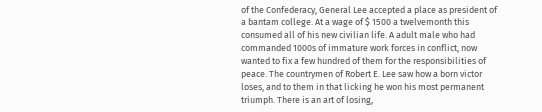of the Confederacy, General Lee accepted a place as president of a bantam college. At a wage of $ 1500 a twelvemonth this consumed all of his new civilian life. A adult male who had commanded 1000s of immature work forces in conflict, now wanted to fix a few hundred of them for the responsibilities of peace. The countrymen of Robert E. Lee saw how a born victor loses, and to them in that licking he won his most permanent triumph. There is an art of losing,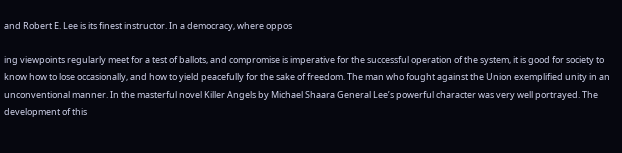and Robert E. Lee is its finest instructor. In a democracy, where oppos

ing viewpoints regularly meet for a test of ballots, and compromise is imperative for the successful operation of the system, it is good for society to know how to lose occasionally, and how to yield peacefully for the sake of freedom. The man who fought against the Union exemplified unity in an unconventional manner. In the masterful novel Killer Angels by Michael Shaara General Lee’s powerful character was very well portrayed. The development of this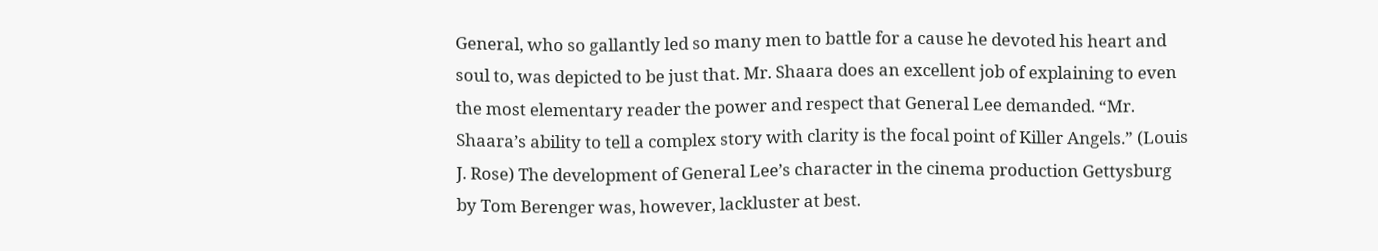General, who so gallantly led so many men to battle for a cause he devoted his heart and soul to, was depicted to be just that. Mr. Shaara does an excellent job of explaining to even the most elementary reader the power and respect that General Lee demanded. “Mr. Shaara’s ability to tell a complex story with clarity is the focal point of Killer Angels.” (Louis J. Rose) The development of General Lee’s character in the cinema production Gettysburg by Tom Berenger was, however, lackluster at best.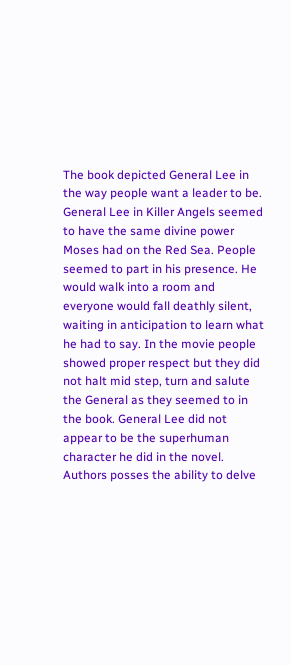The book depicted General Lee in the way people want a leader to be. General Lee in Killer Angels seemed to have the same divine power Moses had on the Red Sea. People seemed to part in his presence. He would walk into a room and everyone would fall deathly silent, waiting in anticipation to learn what he had to say. In the movie people showed proper respect but they did not halt mid step, turn and salute the General as they seemed to in the book. General Lee did not appear to be the superhuman character he did in the novel. Authors posses the ability to delve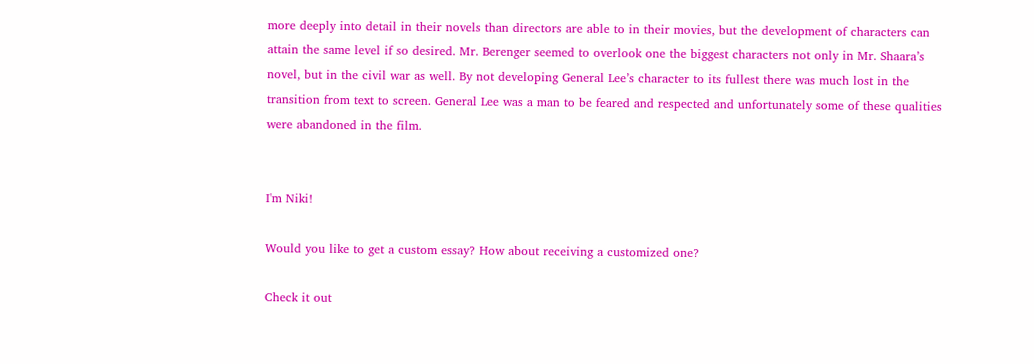more deeply into detail in their novels than directors are able to in their movies, but the development of characters can attain the same level if so desired. Mr. Berenger seemed to overlook one the biggest characters not only in Mr. Shaara’s novel, but in the civil war as well. By not developing General Lee’s character to its fullest there was much lost in the transition from text to screen. General Lee was a man to be feared and respected and unfortunately some of these qualities were abandoned in the film.


I'm Niki!

Would you like to get a custom essay? How about receiving a customized one?

Check it out